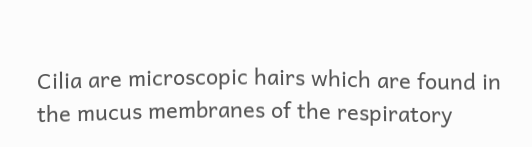Cilia are microscopic hairs which are found in the mucus membranes of the respiratory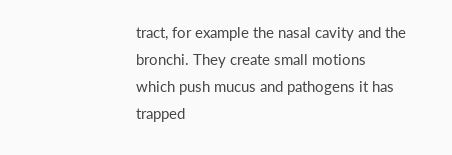tract, for example the nasal cavity and the bronchi. They create small motions which push mucus and pathogens it has trapped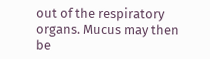out of the respiratory organs. Mucus may then be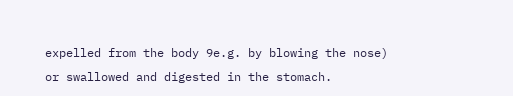expelled from the body 9e.g. by blowing the nose) or swallowed and digested in the stomach.